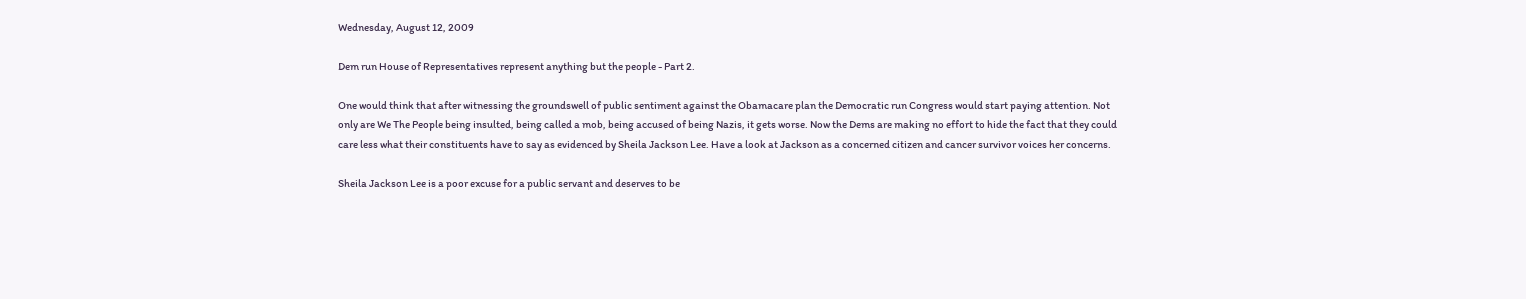Wednesday, August 12, 2009

Dem run House of Representatives represent anything but the people - Part 2.

One would think that after witnessing the groundswell of public sentiment against the Obamacare plan the Democratic run Congress would start paying attention. Not only are We The People being insulted, being called a mob, being accused of being Nazis, it gets worse. Now the Dems are making no effort to hide the fact that they could care less what their constituents have to say as evidenced by Sheila Jackson Lee. Have a look at Jackson as a concerned citizen and cancer survivor voices her concerns.

Sheila Jackson Lee is a poor excuse for a public servant and deserves to be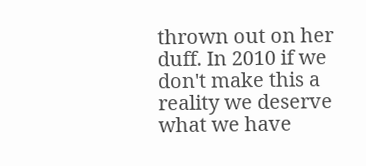thrown out on her duff. In 2010 if we don't make this a reality we deserve what we have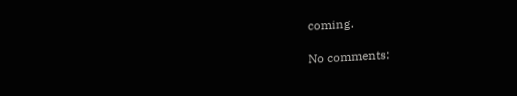coming.

No comments: